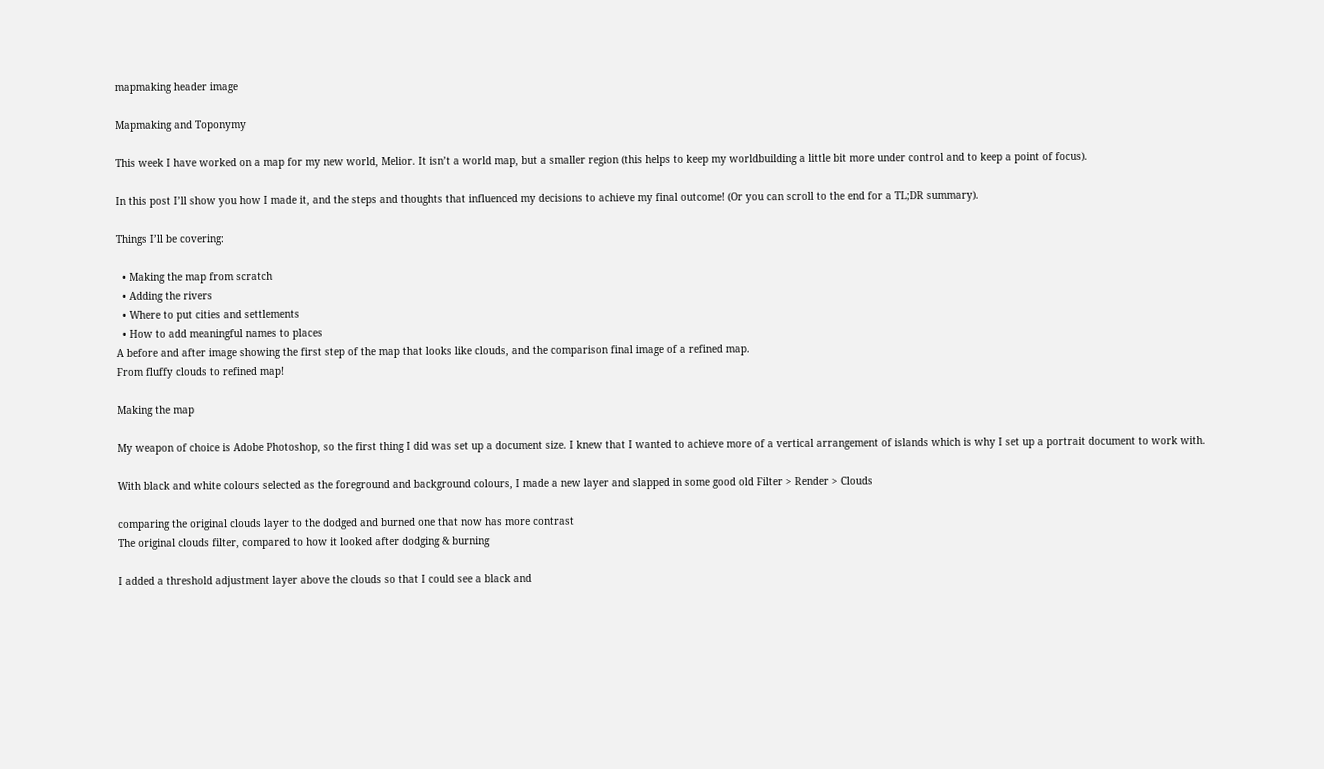mapmaking header image

Mapmaking and Toponymy

This week I have worked on a map for my new world, Melior. It isn’t a world map, but a smaller region (this helps to keep my worldbuilding a little bit more under control and to keep a point of focus).

In this post I’ll show you how I made it, and the steps and thoughts that influenced my decisions to achieve my final outcome! (Or you can scroll to the end for a TL;DR summary).

Things I’ll be covering:

  • Making the map from scratch
  • Adding the rivers
  • Where to put cities and settlements
  • How to add meaningful names to places
A before and after image showing the first step of the map that looks like clouds, and the comparison final image of a refined map.
From fluffy clouds to refined map!

Making the map

My weapon of choice is Adobe Photoshop, so the first thing I did was set up a document size. I knew that I wanted to achieve more of a vertical arrangement of islands which is why I set up a portrait document to work with.

With black and white colours selected as the foreground and background colours, I made a new layer and slapped in some good old Filter > Render > Clouds

comparing the original clouds layer to the dodged and burned one that now has more contrast
The original clouds filter, compared to how it looked after dodging & burning

I added a threshold adjustment layer above the clouds so that I could see a black and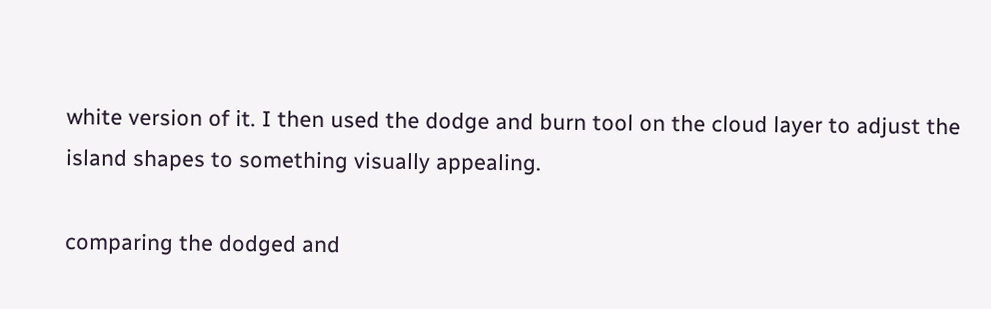white version of it. I then used the dodge and burn tool on the cloud layer to adjust the island shapes to something visually appealing.

comparing the dodged and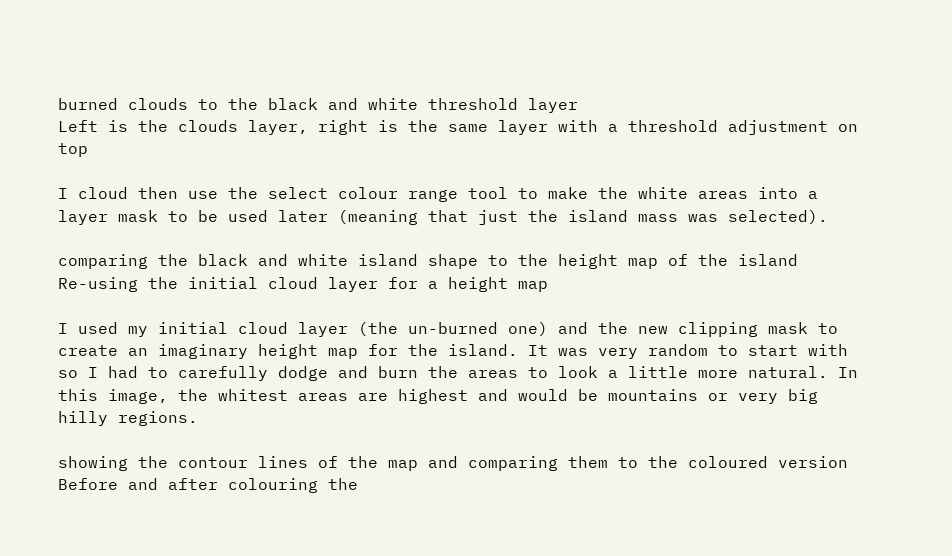burned clouds to the black and white threshold layer
Left is the clouds layer, right is the same layer with a threshold adjustment on top

I cloud then use the select colour range tool to make the white areas into a layer mask to be used later (meaning that just the island mass was selected).

comparing the black and white island shape to the height map of the island
Re-using the initial cloud layer for a height map

I used my initial cloud layer (the un-burned one) and the new clipping mask to create an imaginary height map for the island. It was very random to start with so I had to carefully dodge and burn the areas to look a little more natural. In this image, the whitest areas are highest and would be mountains or very big hilly regions.

showing the contour lines of the map and comparing them to the coloured version
Before and after colouring the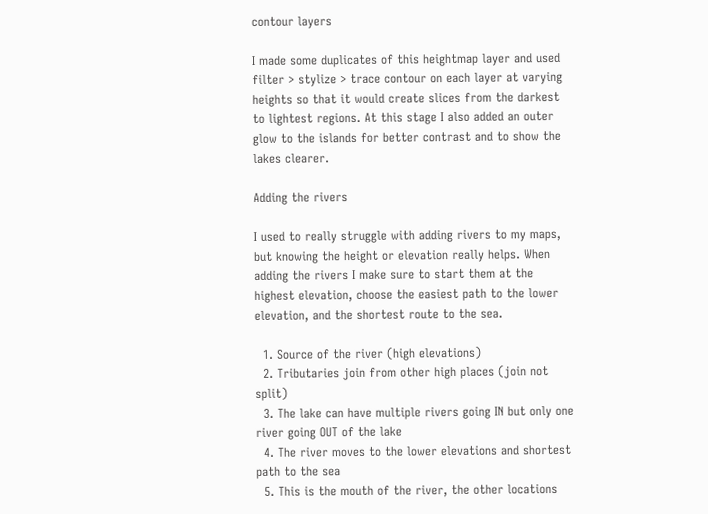contour layers

I made some duplicates of this heightmap layer and used filter > stylize > trace contour on each layer at varying heights so that it would create slices from the darkest to lightest regions. At this stage I also added an outer glow to the islands for better contrast and to show the lakes clearer.

Adding the rivers

I used to really struggle with adding rivers to my maps, but knowing the height or elevation really helps. When adding the rivers I make sure to start them at the highest elevation, choose the easiest path to the lower elevation, and the shortest route to the sea.

  1. Source of the river (high elevations)
  2. Tributaries join from other high places (join not split)
  3. The lake can have multiple rivers going IN but only one river going OUT of the lake
  4. The river moves to the lower elevations and shortest path to the sea
  5. This is the mouth of the river, the other locations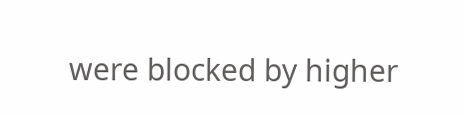were blocked by higher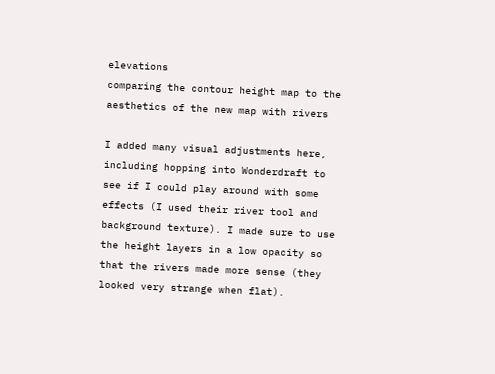elevations
comparing the contour height map to the aesthetics of the new map with rivers

I added many visual adjustments here, including hopping into Wonderdraft to see if I could play around with some effects (I used their river tool and background texture). I made sure to use the height layers in a low opacity so that the rivers made more sense (they looked very strange when flat).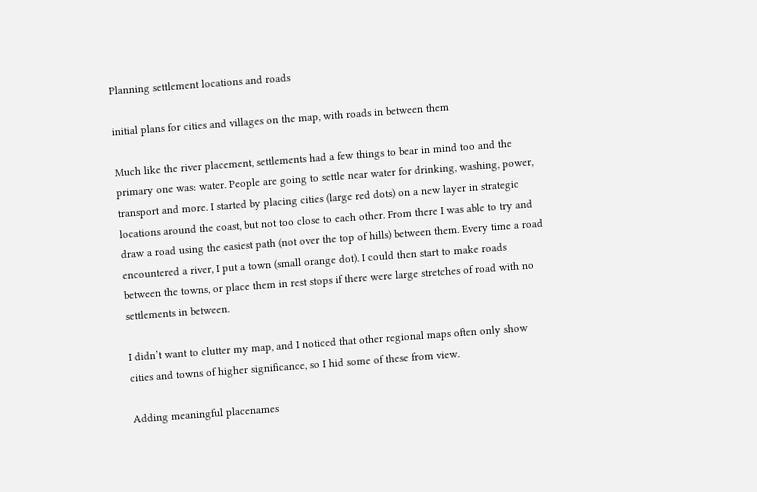Planning settlement locations and roads

initial plans for cities and villages on the map, with roads in between them

Much like the river placement, settlements had a few things to bear in mind too and the primary one was: water. People are going to settle near water for drinking, washing, power, transport and more. I started by placing cities (large red dots) on a new layer in strategic locations around the coast, but not too close to each other. From there I was able to try and draw a road using the easiest path (not over the top of hills) between them. Every time a road encountered a river, I put a town (small orange dot). I could then start to make roads between the towns, or place them in rest stops if there were large stretches of road with no settlements in between.

I didn’t want to clutter my map, and I noticed that other regional maps often only show cities and towns of higher significance, so I hid some of these from view.

Adding meaningful placenames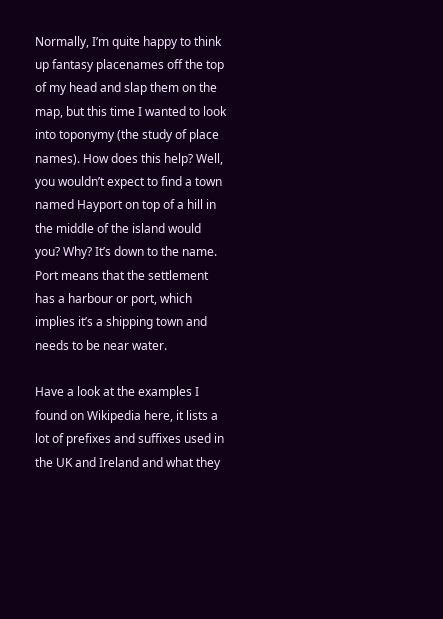Normally, I’m quite happy to think up fantasy placenames off the top of my head and slap them on the map, but this time I wanted to look into toponymy (the study of place names). How does this help? Well, you wouldn’t expect to find a town named Hayport on top of a hill in the middle of the island would you? Why? It’s down to the name. Port means that the settlement has a harbour or port, which implies it’s a shipping town and needs to be near water.

Have a look at the examples I found on Wikipedia here, it lists a lot of prefixes and suffixes used in the UK and Ireland and what they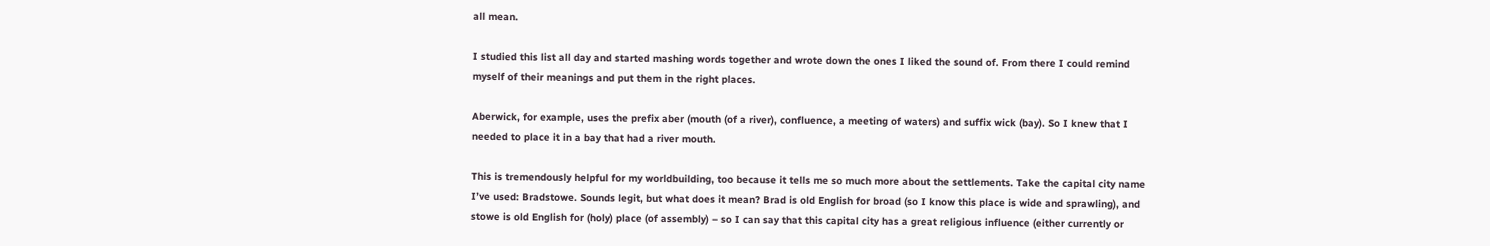all mean.

I studied this list all day and started mashing words together and wrote down the ones I liked the sound of. From there I could remind myself of their meanings and put them in the right places.

Aberwick, for example, uses the prefix aber (mouth (of a river), confluence, a meeting of waters) and suffix wick (bay). So I knew that I needed to place it in a bay that had a river mouth.

This is tremendously helpful for my worldbuilding, too because it tells me so much more about the settlements. Take the capital city name I’ve used: Bradstowe. Sounds legit, but what does it mean? Brad is old English for broad (so I know this place is wide and sprawling), and stowe is old English for (holy) place (of assembly) – so I can say that this capital city has a great religious influence (either currently or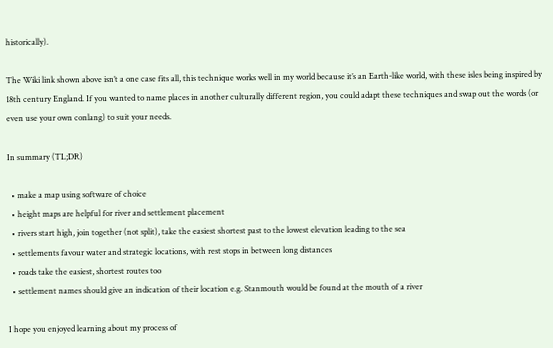historically).

The Wiki link shown above isn’t a one case fits all, this technique works well in my world because it’s an Earth-like world, with these isles being inspired by 18th century England. If you wanted to name places in another culturally different region, you could adapt these techniques and swap out the words (or even use your own conlang) to suit your needs.

In summary (TL;DR)

  • make a map using software of choice
  • height maps are helpful for river and settlement placement
  • rivers start high, join together (not split), take the easiest shortest past to the lowest elevation leading to the sea
  • settlements favour water and strategic locations, with rest stops in between long distances
  • roads take the easiest, shortest routes too
  • settlement names should give an indication of their location e.g. Stanmouth would be found at the mouth of a river

I hope you enjoyed learning about my process of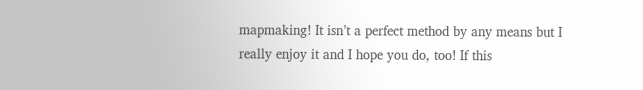mapmaking! It isn’t a perfect method by any means but I really enjoy it and I hope you do, too! If this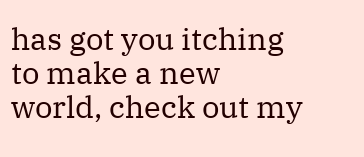has got you itching to make a new world, check out my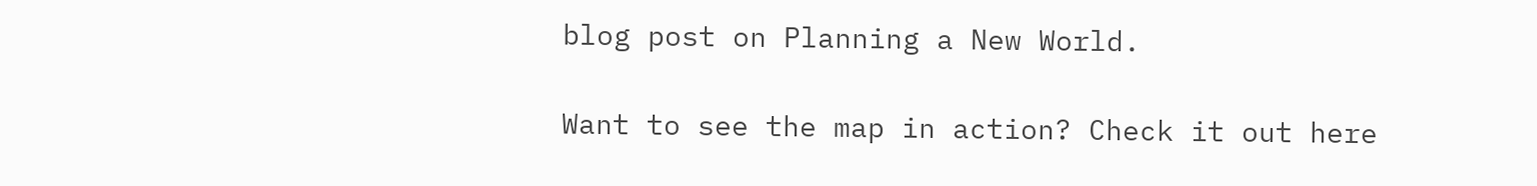blog post on Planning a New World.

Want to see the map in action? Check it out here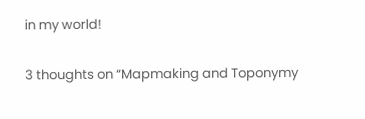in my world!

3 thoughts on “Mapmaking and Toponymy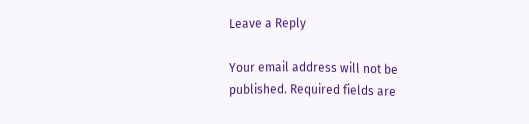Leave a Reply

Your email address will not be published. Required fields are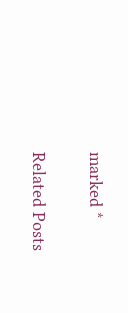marked *

Related Posts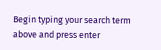Begin typing your search term above and press enter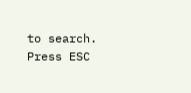to search. Press ESC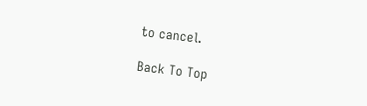to cancel.

Back To Top